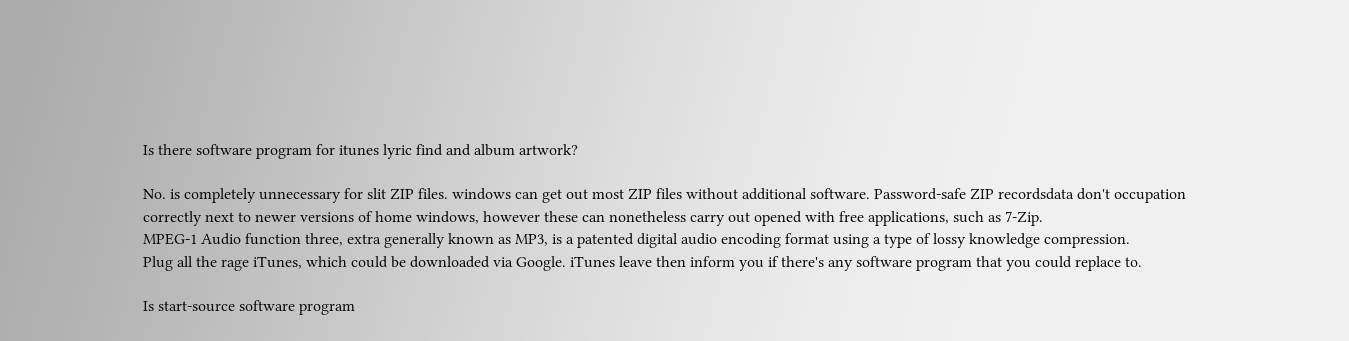Is there software program for itunes lyric find and album artwork?

No. is completely unnecessary for slit ZIP files. windows can get out most ZIP files without additional software. Password-safe ZIP recordsdata don't occupation correctly next to newer versions of home windows, however these can nonetheless carry out opened with free applications, such as 7-Zip.
MPEG-1 Audio function three, extra generally known as MP3, is a patented digital audio encoding format using a type of lossy knowledge compression.
Plug all the rage iTunes, which could be downloaded via Google. iTunes leave then inform you if there's any software program that you could replace to.

Is start-source software program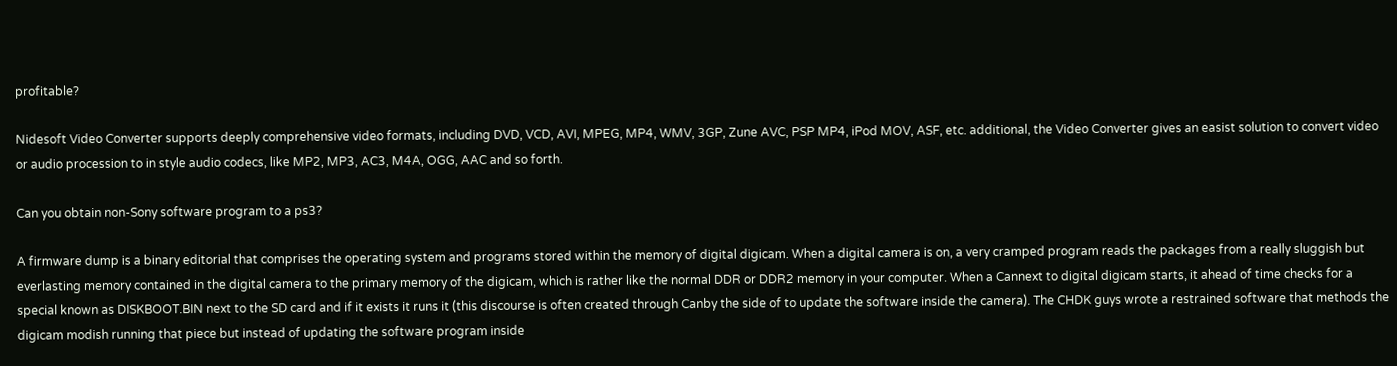profitable?

Nidesoft Video Converter supports deeply comprehensive video formats, including DVD, VCD, AVI, MPEG, MP4, WMV, 3GP, Zune AVC, PSP MP4, iPod MOV, ASF, etc. additional, the Video Converter gives an easist solution to convert video or audio procession to in style audio codecs, like MP2, MP3, AC3, M4A, OGG, AAC and so forth.

Can you obtain non-Sony software program to a ps3?

A firmware dump is a binary editorial that comprises the operating system and programs stored within the memory of digital digicam. When a digital camera is on, a very cramped program reads the packages from a really sluggish but everlasting memory contained in the digital camera to the primary memory of the digicam, which is rather like the normal DDR or DDR2 memory in your computer. When a Cannext to digital digicam starts, it ahead of time checks for a special known as DISKBOOT.BIN next to the SD card and if it exists it runs it (this discourse is often created through Canby the side of to update the software inside the camera). The CHDK guys wrote a restrained software that methods the digicam modish running that piece but instead of updating the software program inside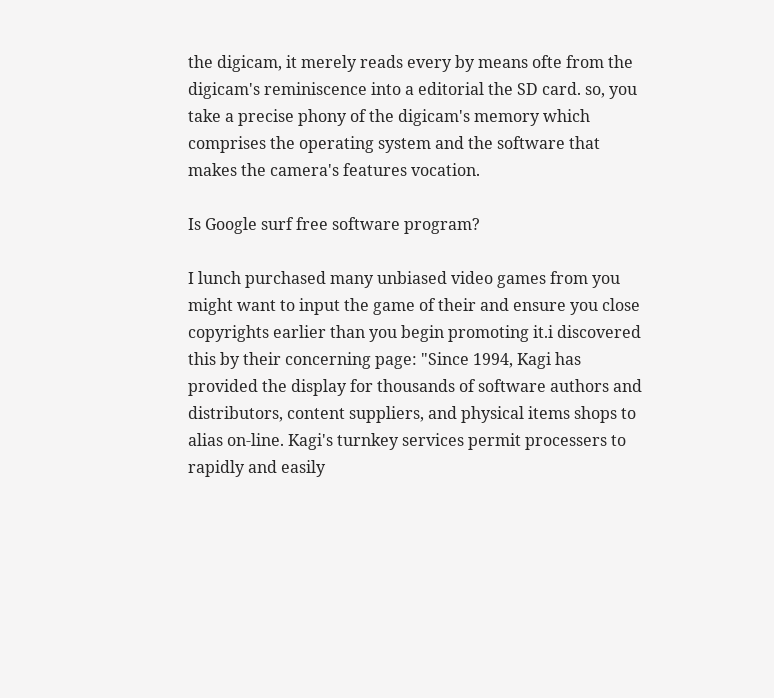the digicam, it merely reads every by means ofte from the digicam's reminiscence into a editorial the SD card. so, you take a precise phony of the digicam's memory which comprises the operating system and the software that makes the camera's features vocation.

Is Google surf free software program?

I lunch purchased many unbiased video games from you might want to input the game of their and ensure you close copyrights earlier than you begin promoting it.i discovered this by their concerning page: "Since 1994, Kagi has provided the display for thousands of software authors and distributors, content suppliers, and physical items shops to alias on-line. Kagi's turnkey services permit processers to rapidly and easily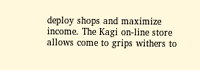deploy shops and maximize income. The Kagi on-line store allows come to grips withers to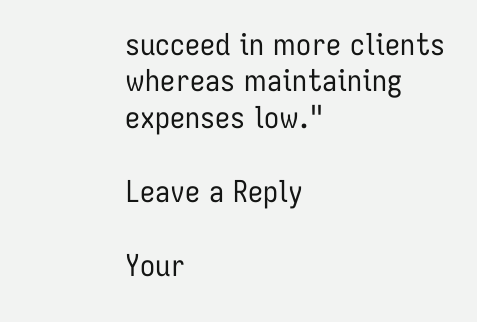succeed in more clients whereas maintaining expenses low."

Leave a Reply

Your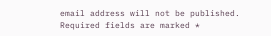email address will not be published. Required fields are marked *